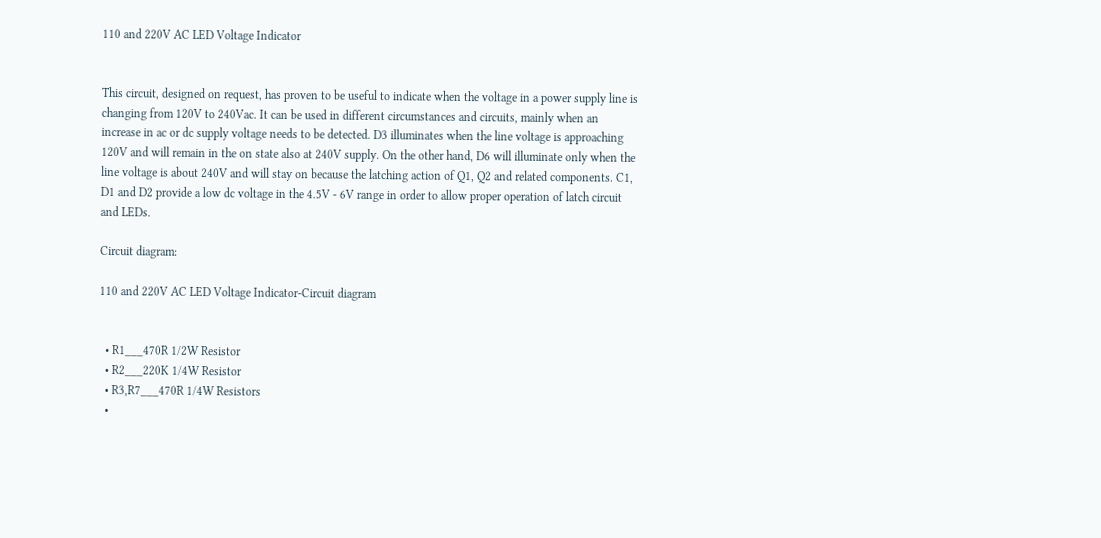110 and 220V AC LED Voltage Indicator


This circuit, designed on request, has proven to be useful to indicate when the voltage in a power supply line is changing from 120V to 240Vac. It can be used in different circumstances and circuits, mainly when an increase in ac or dc supply voltage needs to be detected. D3 illuminates when the line voltage is approaching 120V and will remain in the on state also at 240V supply. On the other hand, D6 will illuminate only when the line voltage is about 240V and will stay on because the latching action of Q1, Q2 and related components. C1, D1 and D2 provide a low dc voltage in the 4.5V - 6V range in order to allow proper operation of latch circuit and LEDs.

Circuit diagram:

110 and 220V AC LED Voltage Indicator-Circuit diagram


  • R1___470R 1/2W Resistor
  • R2___220K 1/4W Resistor
  • R3,R7___470R 1/4W Resistors
  •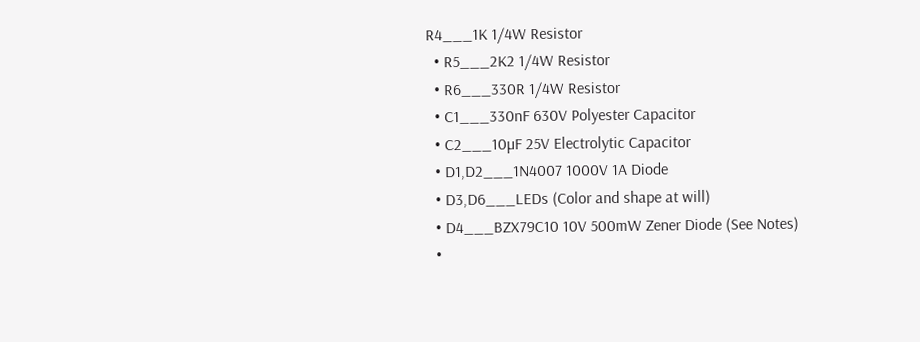R4___1K 1/4W Resistor
  • R5___2K2 1/4W Resistor
  • R6___330R 1/4W Resistor
  • C1___330nF 630V Polyester Capacitor
  • C2___10µF 25V Electrolytic Capacitor
  • D1,D2___1N4007 1000V 1A Diode
  • D3,D6___LEDs (Color and shape at will)
  • D4___BZX79C10 10V 500mW Zener Diode (See Notes)
  •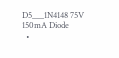D5___1N4148 75V 150mA Diode
  •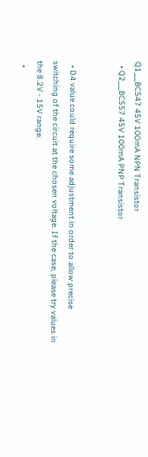Q1___BC547 45V 100mA NPN Transistor
  • Q2___BC557 45V 100mA PNP Transistor


  • D4 value could require some adjustment in order to allow precise switching of the circuit at the chosen voltage. If the case, please try values in the 8.2V - 15V range.
  •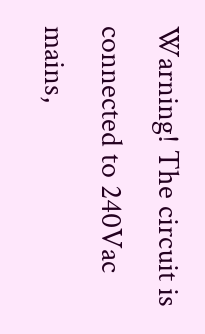Warning! The circuit is connected to 240Vac mains,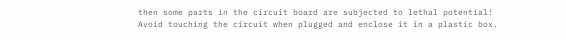then some parts in the circuit board are subjected to lethal potential! Avoid touching the circuit when plugged and enclose it in a plastic box.